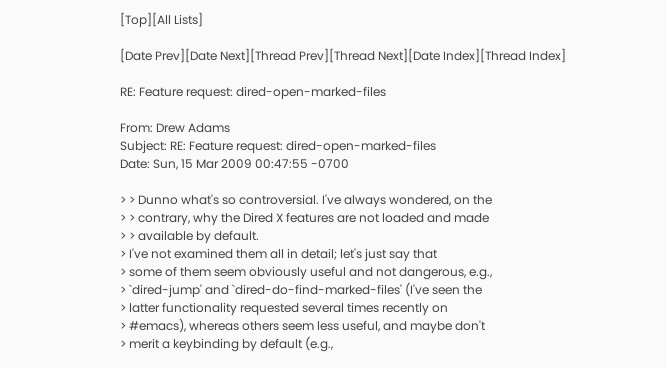[Top][All Lists]

[Date Prev][Date Next][Thread Prev][Thread Next][Date Index][Thread Index]

RE: Feature request: dired-open-marked-files

From: Drew Adams
Subject: RE: Feature request: dired-open-marked-files
Date: Sun, 15 Mar 2009 00:47:55 -0700

> > Dunno what's so controversial. I've always wondered, on the
> > contrary, why the Dired X features are not loaded and made
> > available by default.
> I've not examined them all in detail; let's just say that
> some of them seem obviously useful and not dangerous, e.g.,
> `dired-jump' and `dired-do-find-marked-files' (I've seen the
> latter functionality requested several times recently on
> #emacs), whereas others seem less useful, and maybe don't
> merit a keybinding by default (e.g.,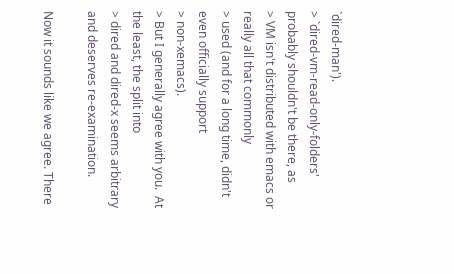`dired-man').
> `dired-vm-read-only-folders' probably shouldn't be there, as
> VM isn't distributed with emacs or really all that commonly
> used (and for a long time, didn't even officially support
> non-xemacs).
> But I generally agree with you.  At the least, the split into
> dired and dired-x seems arbitrary and deserves re-examination.

Now it sounds like we agree. There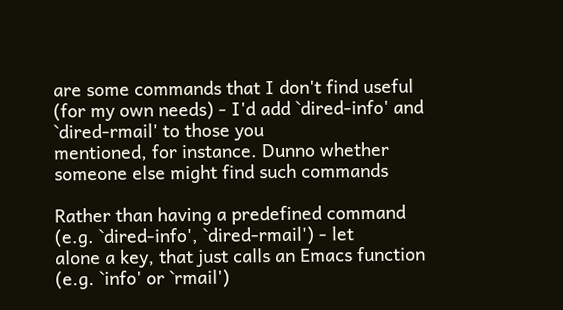are some commands that I don't find useful
(for my own needs) - I'd add `dired-info' and `dired-rmail' to those you
mentioned, for instance. Dunno whether someone else might find such commands

Rather than having a predefined command (e.g. `dired-info', `dired-rmail') - let
alone a key, that just calls an Emacs function (e.g. `info' or `rmail')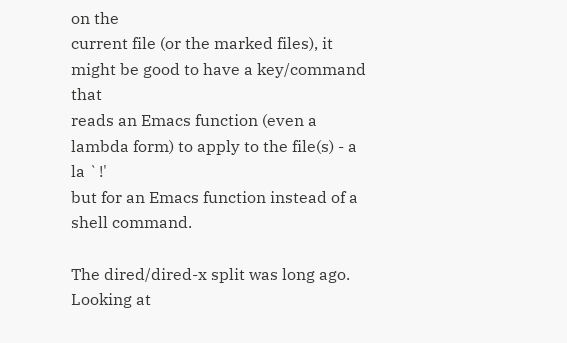on the
current file (or the marked files), it might be good to have a key/command that
reads an Emacs function (even a lambda form) to apply to the file(s) - a la `!'
but for an Emacs function instead of a shell command.

The dired/dired-x split was long ago. Looking at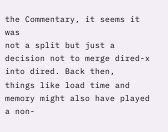the Commentary, it seems it was
not a split but just a decision not to merge dired-x into dired. Back then,
things like load time and memory might also have played a non-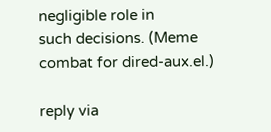negligible role in
such decisions. (Meme combat for dired-aux.el.)

reply via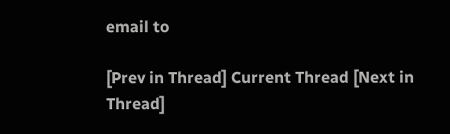email to

[Prev in Thread] Current Thread [Next in Thread]